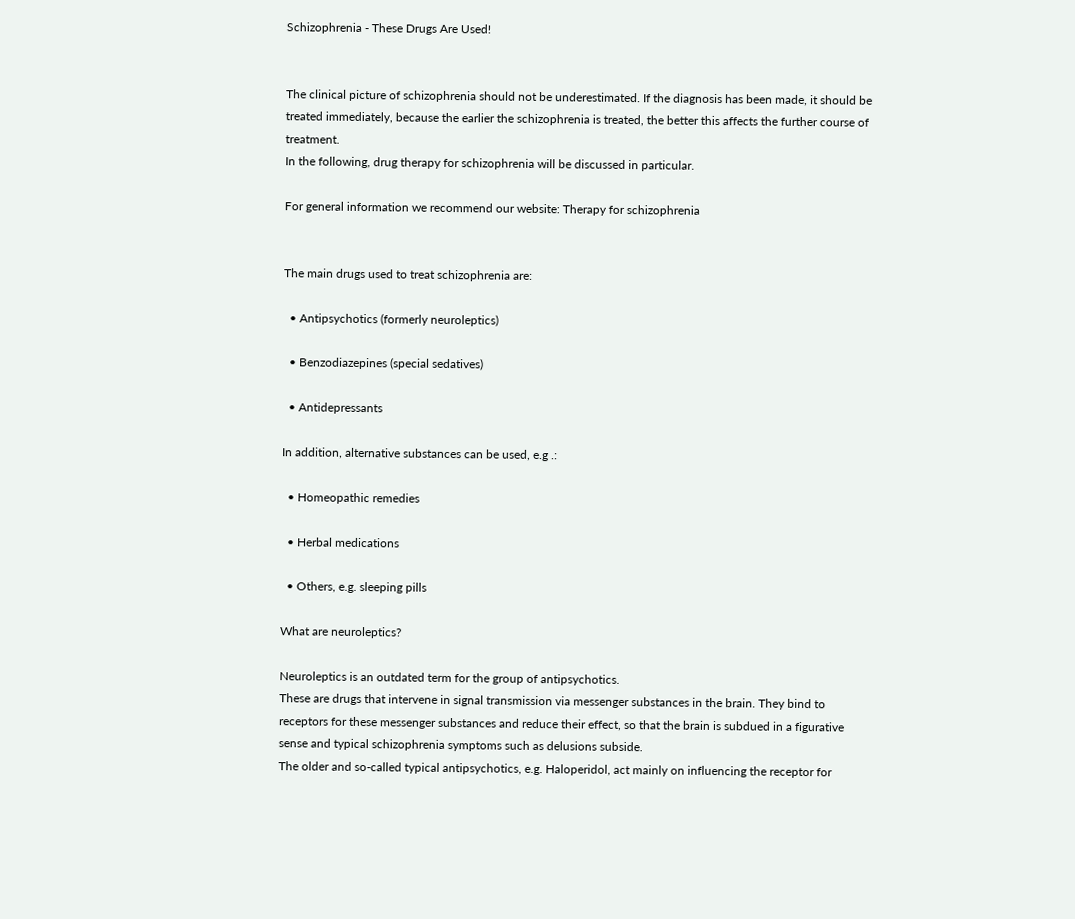Schizophrenia - These Drugs Are Used!


The clinical picture of schizophrenia should not be underestimated. If the diagnosis has been made, it should be treated immediately, because the earlier the schizophrenia is treated, the better this affects the further course of treatment.
In the following, drug therapy for schizophrenia will be discussed in particular.

For general information we recommend our website: Therapy for schizophrenia


The main drugs used to treat schizophrenia are:

  • Antipsychotics (formerly neuroleptics)

  • Benzodiazepines (special sedatives)

  • Antidepressants

In addition, alternative substances can be used, e.g .:

  • Homeopathic remedies

  • Herbal medications

  • Others, e.g. sleeping pills

What are neuroleptics?

Neuroleptics is an outdated term for the group of antipsychotics.
These are drugs that intervene in signal transmission via messenger substances in the brain. They bind to receptors for these messenger substances and reduce their effect, so that the brain is subdued in a figurative sense and typical schizophrenia symptoms such as delusions subside.
The older and so-called typical antipsychotics, e.g. Haloperidol, act mainly on influencing the receptor for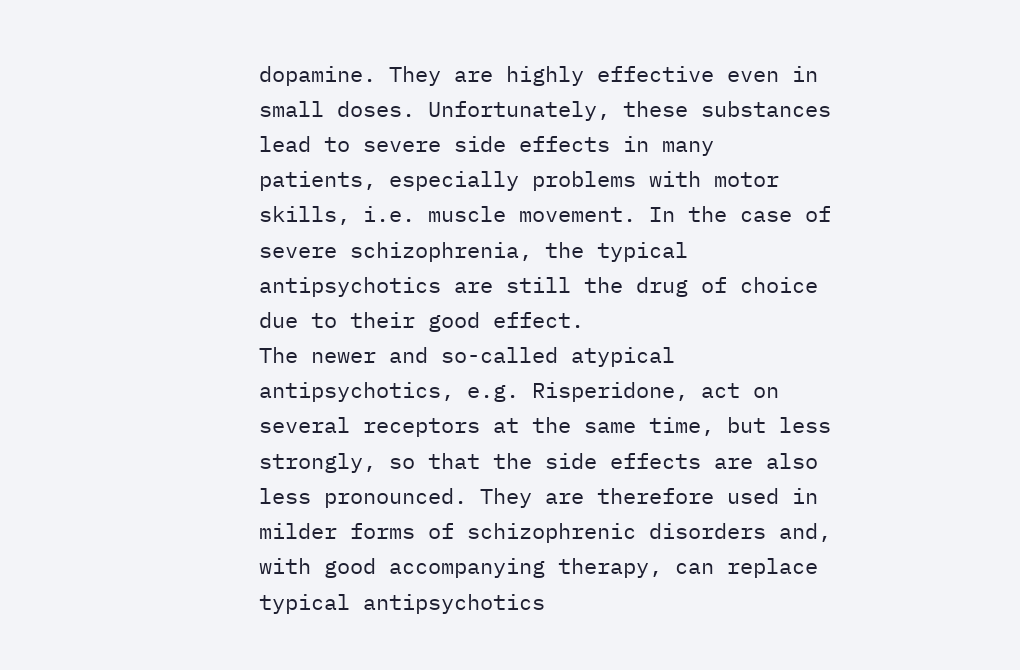dopamine. They are highly effective even in small doses. Unfortunately, these substances lead to severe side effects in many patients, especially problems with motor skills, i.e. muscle movement. In the case of severe schizophrenia, the typical antipsychotics are still the drug of choice due to their good effect.
The newer and so-called atypical antipsychotics, e.g. Risperidone, act on several receptors at the same time, but less strongly, so that the side effects are also less pronounced. They are therefore used in milder forms of schizophrenic disorders and, with good accompanying therapy, can replace typical antipsychotics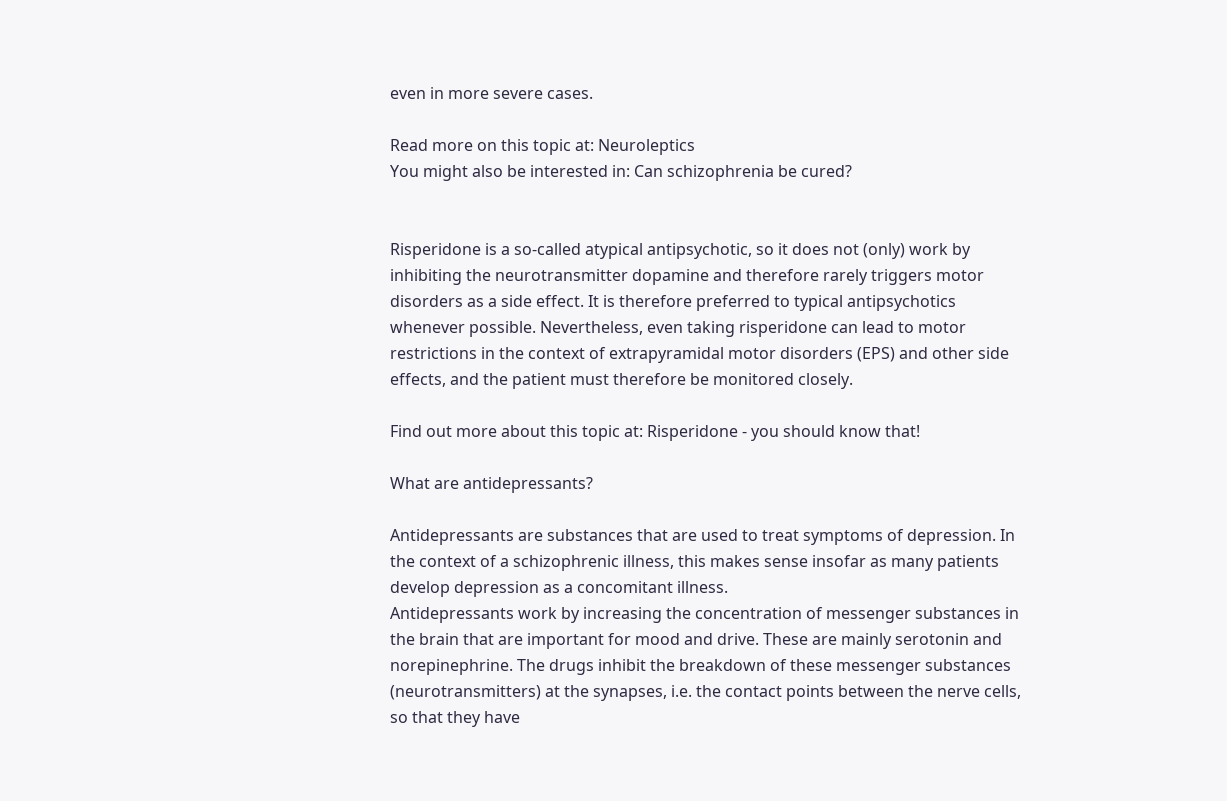even in more severe cases.

Read more on this topic at: Neuroleptics
You might also be interested in: Can schizophrenia be cured?


Risperidone is a so-called atypical antipsychotic, so it does not (only) work by inhibiting the neurotransmitter dopamine and therefore rarely triggers motor disorders as a side effect. It is therefore preferred to typical antipsychotics whenever possible. Nevertheless, even taking risperidone can lead to motor restrictions in the context of extrapyramidal motor disorders (EPS) and other side effects, and the patient must therefore be monitored closely.

Find out more about this topic at: Risperidone - you should know that!

What are antidepressants?

Antidepressants are substances that are used to treat symptoms of depression. In the context of a schizophrenic illness, this makes sense insofar as many patients develop depression as a concomitant illness.
Antidepressants work by increasing the concentration of messenger substances in the brain that are important for mood and drive. These are mainly serotonin and norepinephrine. The drugs inhibit the breakdown of these messenger substances (neurotransmitters) at the synapses, i.e. the contact points between the nerve cells, so that they have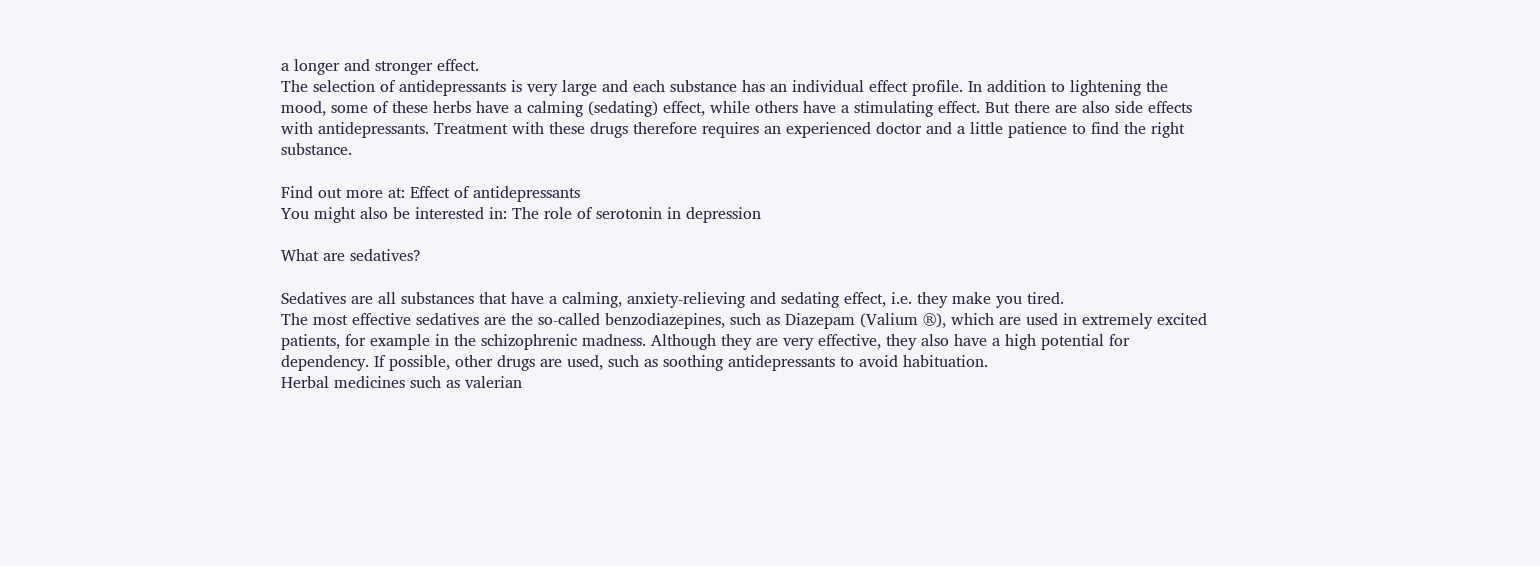a longer and stronger effect.
The selection of antidepressants is very large and each substance has an individual effect profile. In addition to lightening the mood, some of these herbs have a calming (sedating) effect, while others have a stimulating effect. But there are also side effects with antidepressants. Treatment with these drugs therefore requires an experienced doctor and a little patience to find the right substance.

Find out more at: Effect of antidepressants
You might also be interested in: The role of serotonin in depression

What are sedatives?

Sedatives are all substances that have a calming, anxiety-relieving and sedating effect, i.e. they make you tired.
The most effective sedatives are the so-called benzodiazepines, such as Diazepam (Valium ®), which are used in extremely excited patients, for example in the schizophrenic madness. Although they are very effective, they also have a high potential for dependency. If possible, other drugs are used, such as soothing antidepressants to avoid habituation.
Herbal medicines such as valerian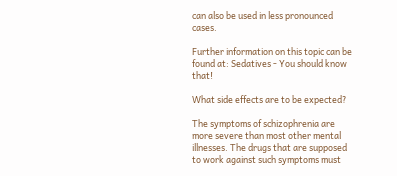can also be used in less pronounced cases.

Further information on this topic can be found at: Sedatives - You should know that!

What side effects are to be expected?

The symptoms of schizophrenia are more severe than most other mental illnesses. The drugs that are supposed to work against such symptoms must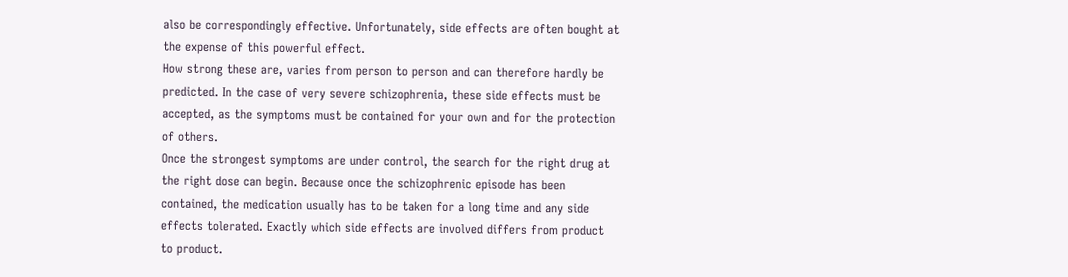also be correspondingly effective. Unfortunately, side effects are often bought at the expense of this powerful effect.
How strong these are, varies from person to person and can therefore hardly be predicted. In the case of very severe schizophrenia, these side effects must be accepted, as the symptoms must be contained for your own and for the protection of others.
Once the strongest symptoms are under control, the search for the right drug at the right dose can begin. Because once the schizophrenic episode has been contained, the medication usually has to be taken for a long time and any side effects tolerated. Exactly which side effects are involved differs from product to product.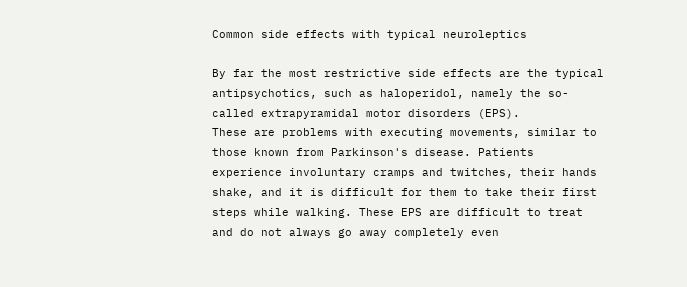Common side effects with typical neuroleptics

By far the most restrictive side effects are the typical antipsychotics, such as haloperidol, namely the so-called extrapyramidal motor disorders (EPS).
These are problems with executing movements, similar to those known from Parkinson's disease. Patients experience involuntary cramps and twitches, their hands shake, and it is difficult for them to take their first steps while walking. These EPS are difficult to treat and do not always go away completely even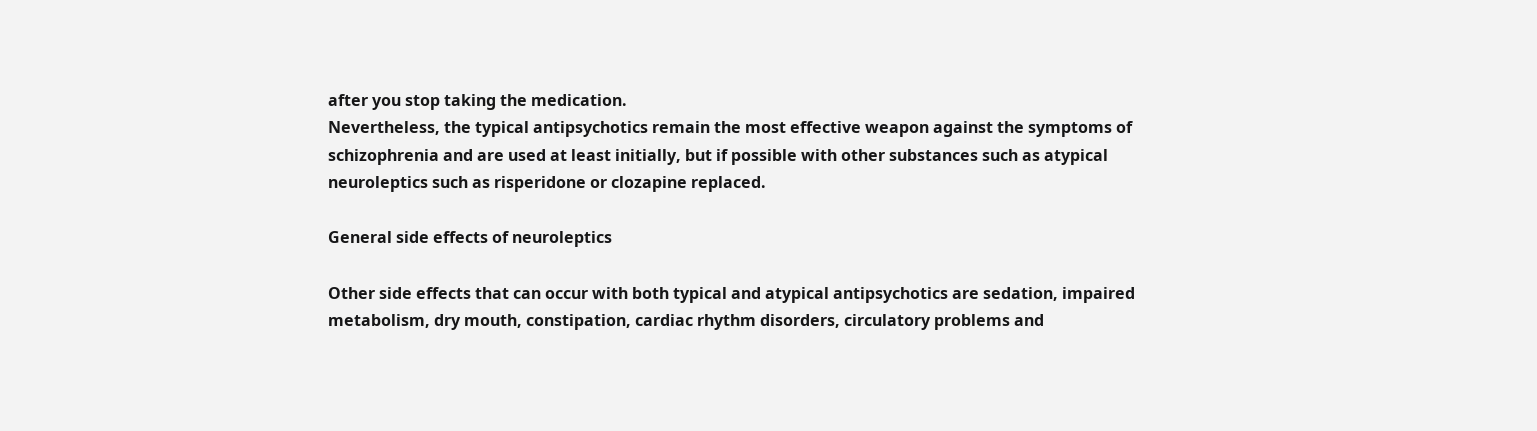after you stop taking the medication.
Nevertheless, the typical antipsychotics remain the most effective weapon against the symptoms of schizophrenia and are used at least initially, but if possible with other substances such as atypical neuroleptics such as risperidone or clozapine replaced.

General side effects of neuroleptics

Other side effects that can occur with both typical and atypical antipsychotics are sedation, impaired metabolism, dry mouth, constipation, cardiac rhythm disorders, circulatory problems and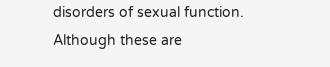disorders of sexual function. Although these are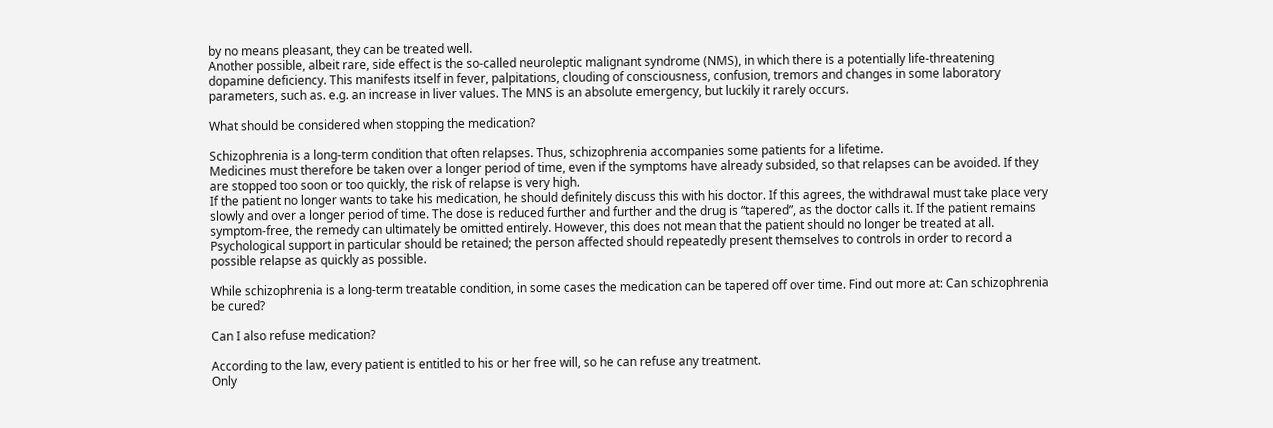by no means pleasant, they can be treated well.
Another possible, albeit rare, side effect is the so-called neuroleptic malignant syndrome (NMS), in which there is a potentially life-threatening dopamine deficiency. This manifests itself in fever, palpitations, clouding of consciousness, confusion, tremors and changes in some laboratory parameters, such as. e.g. an increase in liver values. The MNS is an absolute emergency, but luckily it rarely occurs.

What should be considered when stopping the medication?

Schizophrenia is a long-term condition that often relapses. Thus, schizophrenia accompanies some patients for a lifetime.
Medicines must therefore be taken over a longer period of time, even if the symptoms have already subsided, so that relapses can be avoided. If they are stopped too soon or too quickly, the risk of relapse is very high.
If the patient no longer wants to take his medication, he should definitely discuss this with his doctor. If this agrees, the withdrawal must take place very slowly and over a longer period of time. The dose is reduced further and further and the drug is “tapered”, as the doctor calls it. If the patient remains symptom-free, the remedy can ultimately be omitted entirely. However, this does not mean that the patient should no longer be treated at all.
Psychological support in particular should be retained; the person affected should repeatedly present themselves to controls in order to record a possible relapse as quickly as possible.

While schizophrenia is a long-term treatable condition, in some cases the medication can be tapered off over time. Find out more at: Can schizophrenia be cured?

Can I also refuse medication?

According to the law, every patient is entitled to his or her free will, so he can refuse any treatment.
Only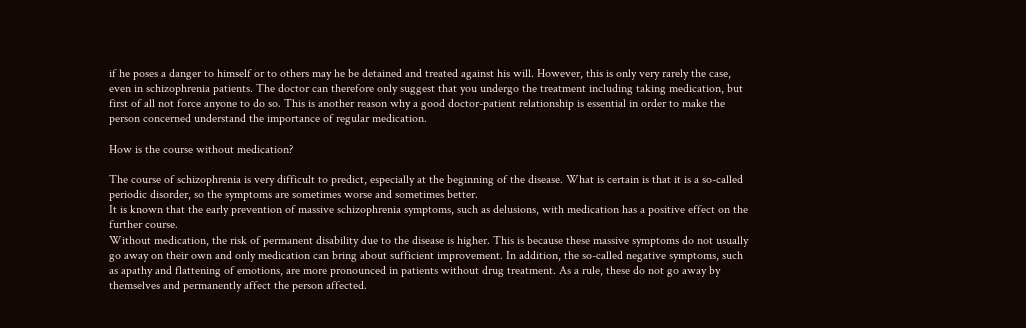if he poses a danger to himself or to others may he be detained and treated against his will. However, this is only very rarely the case, even in schizophrenia patients. The doctor can therefore only suggest that you undergo the treatment including taking medication, but first of all not force anyone to do so. This is another reason why a good doctor-patient relationship is essential in order to make the person concerned understand the importance of regular medication.

How is the course without medication?

The course of schizophrenia is very difficult to predict, especially at the beginning of the disease. What is certain is that it is a so-called periodic disorder, so the symptoms are sometimes worse and sometimes better.
It is known that the early prevention of massive schizophrenia symptoms, such as delusions, with medication has a positive effect on the further course.
Without medication, the risk of permanent disability due to the disease is higher. This is because these massive symptoms do not usually go away on their own and only medication can bring about sufficient improvement. In addition, the so-called negative symptoms, such as apathy and flattening of emotions, are more pronounced in patients without drug treatment. As a rule, these do not go away by themselves and permanently affect the person affected.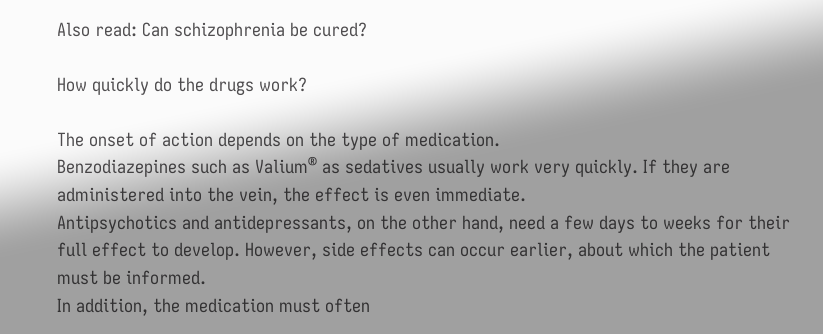Also read: Can schizophrenia be cured?

How quickly do the drugs work?

The onset of action depends on the type of medication.
Benzodiazepines such as Valium® as sedatives usually work very quickly. If they are administered into the vein, the effect is even immediate.
Antipsychotics and antidepressants, on the other hand, need a few days to weeks for their full effect to develop. However, side effects can occur earlier, about which the patient must be informed.
In addition, the medication must often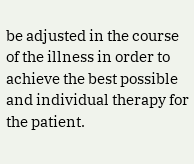be adjusted in the course of the illness in order to achieve the best possible and individual therapy for the patient.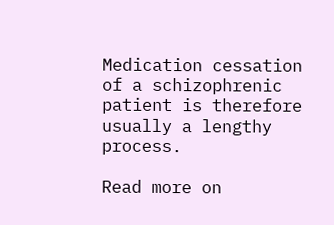Medication cessation of a schizophrenic patient is therefore usually a lengthy process.

Read more on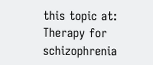this topic at: Therapy for schizophrenia